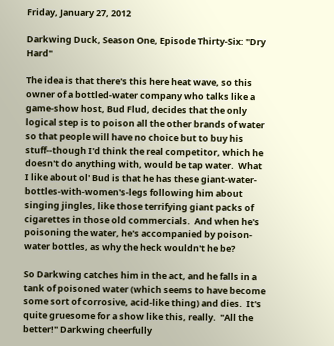Friday, January 27, 2012

Darkwing Duck, Season One, Episode Thirty-Six: "Dry Hard"

The idea is that there's this here heat wave, so this owner of a bottled-water company who talks like a game-show host, Bud Flud, decides that the only logical step is to poison all the other brands of water so that people will have no choice but to buy his stuff--though I'd think the real competitor, which he doesn't do anything with, would be tap water.  What I like about ol' Bud is that he has these giant-water-bottles-with-women's-legs following him about singing jingles, like those terrifying giant packs of cigarettes in those old commercials.  And when he's poisoning the water, he's accompanied by poison-water bottles, as why the heck wouldn't he be?

So Darkwing catches him in the act, and he falls in a tank of poisoned water (which seems to have become some sort of corrosive, acid-like thing) and dies.  It's quite gruesome for a show like this, really.  "All the better!" Darkwing cheerfully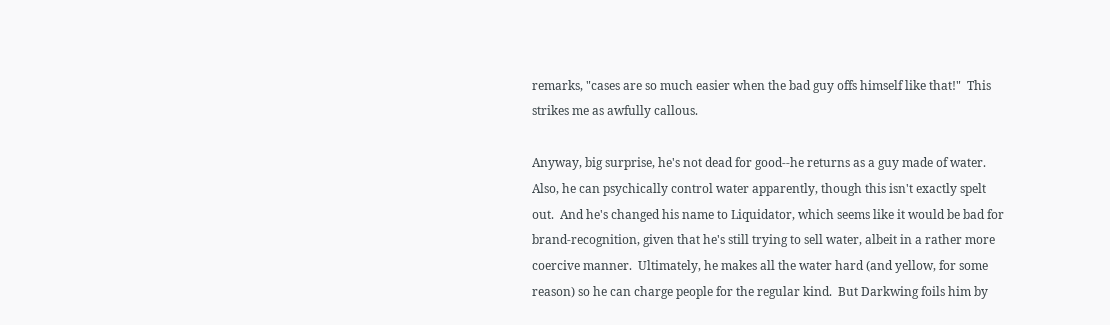remarks, "cases are so much easier when the bad guy offs himself like that!"  This strikes me as awfully callous.

Anyway, big surprise, he's not dead for good--he returns as a guy made of water.  Also, he can psychically control water apparently, though this isn't exactly spelt out.  And he's changed his name to Liquidator, which seems like it would be bad for brand-recognition, given that he's still trying to sell water, albeit in a rather more coercive manner.  Ultimately, he makes all the water hard (and yellow, for some reason) so he can charge people for the regular kind.  But Darkwing foils him by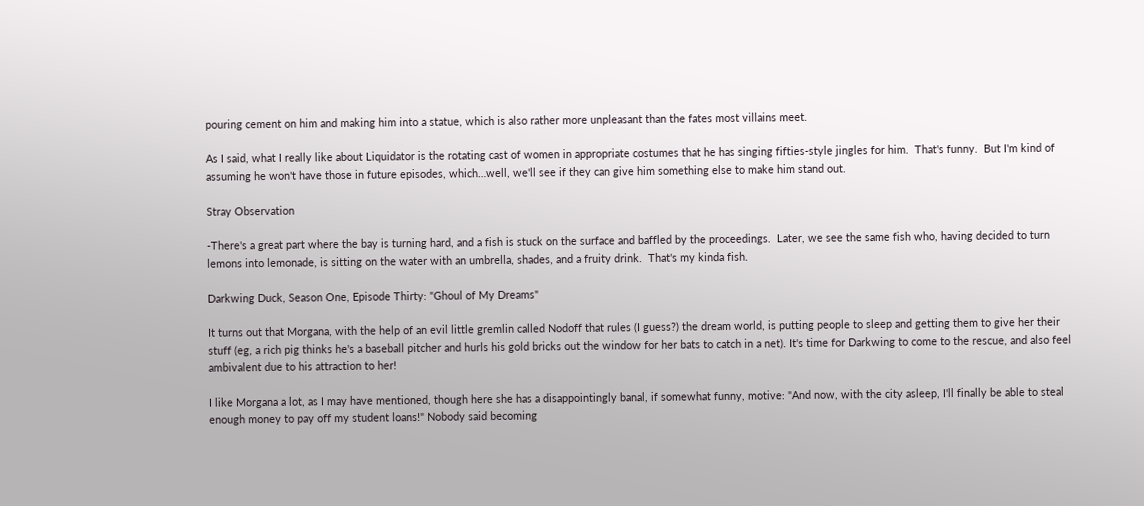pouring cement on him and making him into a statue, which is also rather more unpleasant than the fates most villains meet.

As I said, what I really like about Liquidator is the rotating cast of women in appropriate costumes that he has singing fifties-style jingles for him.  That's funny.  But I'm kind of assuming he won't have those in future episodes, which…well, we'll see if they can give him something else to make him stand out.

Stray Observation

-There's a great part where the bay is turning hard, and a fish is stuck on the surface and baffled by the proceedings.  Later, we see the same fish who, having decided to turn lemons into lemonade, is sitting on the water with an umbrella, shades, and a fruity drink.  That's my kinda fish.

Darkwing Duck, Season One, Episode Thirty: "Ghoul of My Dreams"

It turns out that Morgana, with the help of an evil little gremlin called Nodoff that rules (I guess?) the dream world, is putting people to sleep and getting them to give her their stuff (eg, a rich pig thinks he's a baseball pitcher and hurls his gold bricks out the window for her bats to catch in a net). It's time for Darkwing to come to the rescue, and also feel ambivalent due to his attraction to her!

I like Morgana a lot, as I may have mentioned, though here she has a disappointingly banal, if somewhat funny, motive: "And now, with the city asleep, I'll finally be able to steal enough money to pay off my student loans!" Nobody said becoming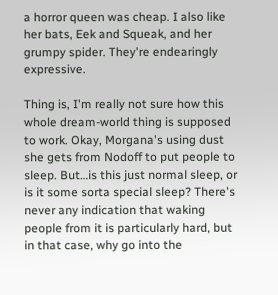a horror queen was cheap. I also like her bats, Eek and Squeak, and her grumpy spider. They're endearingly expressive.

Thing is, I'm really not sure how this whole dream-world thing is supposed to work. Okay, Morgana's using dust she gets from Nodoff to put people to sleep. But…is this just normal sleep, or is it some sorta special sleep? There's never any indication that waking people from it is particularly hard, but in that case, why go into the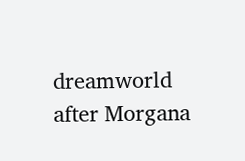dreamworld after Morgana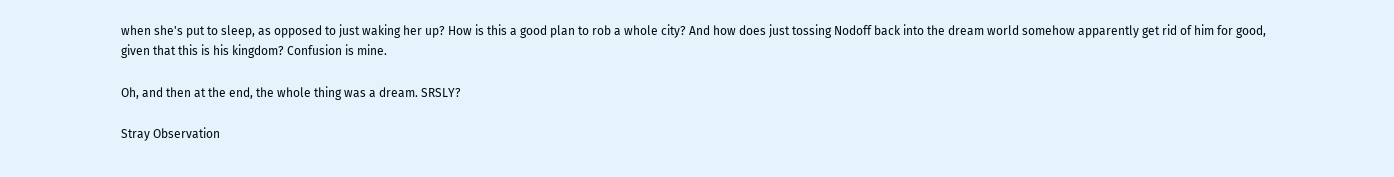when she's put to sleep, as opposed to just waking her up? How is this a good plan to rob a whole city? And how does just tossing Nodoff back into the dream world somehow apparently get rid of him for good, given that this is his kingdom? Confusion is mine.

Oh, and then at the end, the whole thing was a dream. SRSLY?

Stray Observation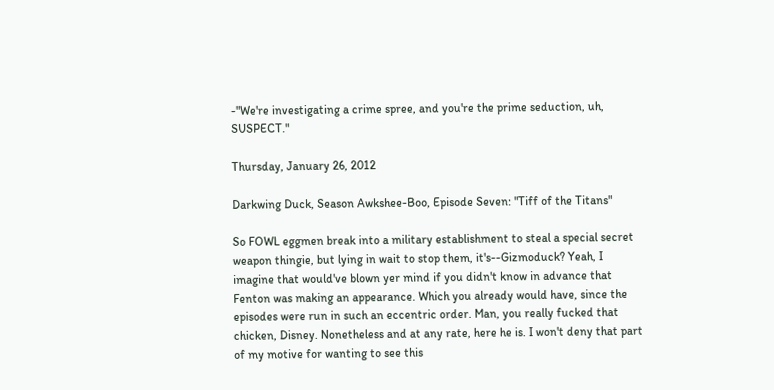-"We're investigating a crime spree, and you're the prime seduction, uh, SUSPECT."

Thursday, January 26, 2012

Darkwing Duck, Season Awkshee-Boo, Episode Seven: "Tiff of the Titans"

So FOWL eggmen break into a military establishment to steal a special secret weapon thingie, but lying in wait to stop them, it's--Gizmoduck? Yeah, I imagine that would've blown yer mind if you didn't know in advance that Fenton was making an appearance. Which you already would have, since the episodes were run in such an eccentric order. Man, you really fucked that chicken, Disney. Nonetheless and at any rate, here he is. I won't deny that part of my motive for wanting to see this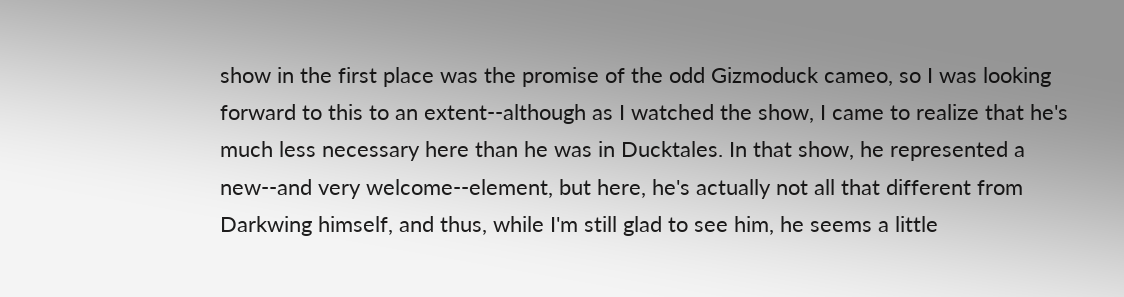show in the first place was the promise of the odd Gizmoduck cameo, so I was looking forward to this to an extent--although as I watched the show, I came to realize that he's much less necessary here than he was in Ducktales. In that show, he represented a new--and very welcome--element, but here, he's actually not all that different from Darkwing himself, and thus, while I'm still glad to see him, he seems a little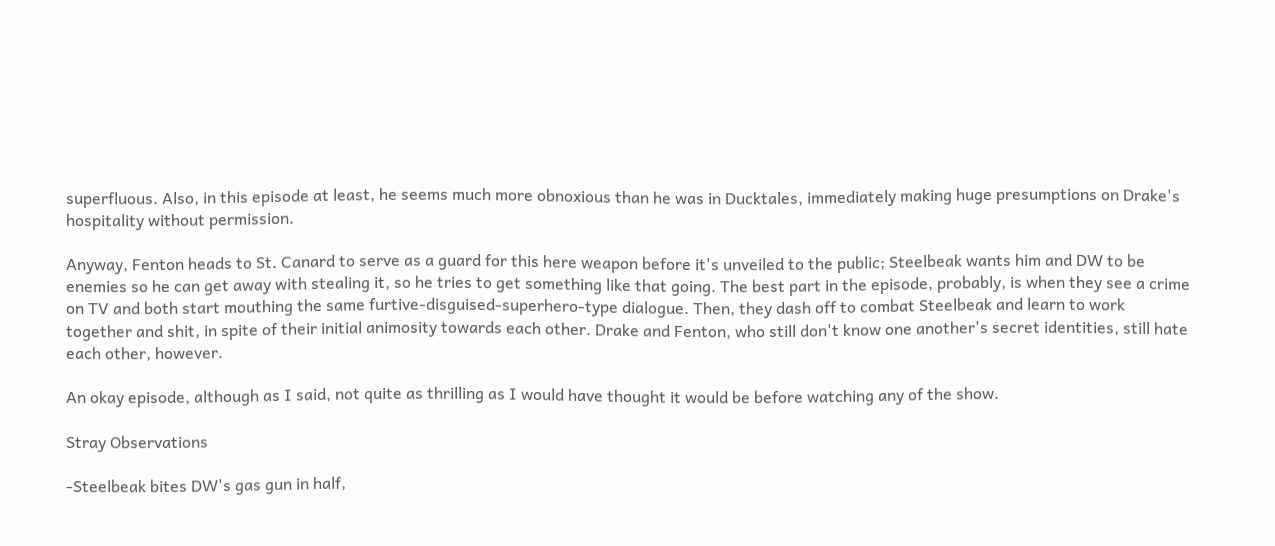superfluous. Also, in this episode at least, he seems much more obnoxious than he was in Ducktales, immediately making huge presumptions on Drake's hospitality without permission.

Anyway, Fenton heads to St. Canard to serve as a guard for this here weapon before it's unveiled to the public; Steelbeak wants him and DW to be enemies so he can get away with stealing it, so he tries to get something like that going. The best part in the episode, probably, is when they see a crime on TV and both start mouthing the same furtive-disguised-superhero-type dialogue. Then, they dash off to combat Steelbeak and learn to work together and shit, in spite of their initial animosity towards each other. Drake and Fenton, who still don't know one another's secret identities, still hate each other, however.

An okay episode, although as I said, not quite as thrilling as I would have thought it would be before watching any of the show.

Stray Observations

-Steelbeak bites DW's gas gun in half,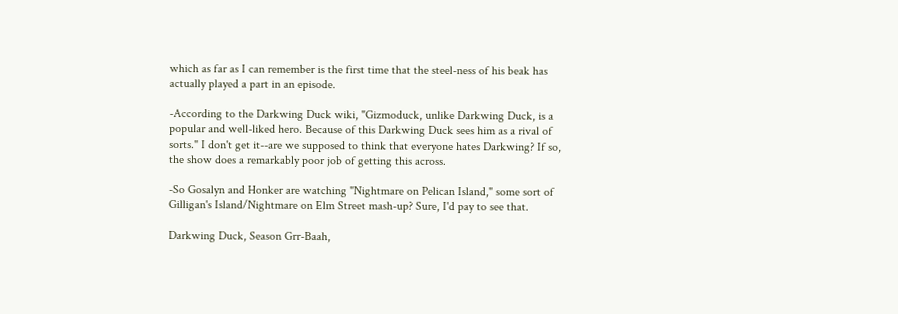which as far as I can remember is the first time that the steel-ness of his beak has actually played a part in an episode.

-According to the Darkwing Duck wiki, "Gizmoduck, unlike Darkwing Duck, is a popular and well-liked hero. Because of this Darkwing Duck sees him as a rival of sorts." I don't get it--are we supposed to think that everyone hates Darkwing? If so, the show does a remarkably poor job of getting this across.

-So Gosalyn and Honker are watching "Nightmare on Pelican Island," some sort of Gilligan's Island/Nightmare on Elm Street mash-up? Sure, I'd pay to see that.

Darkwing Duck, Season Grr-Baah,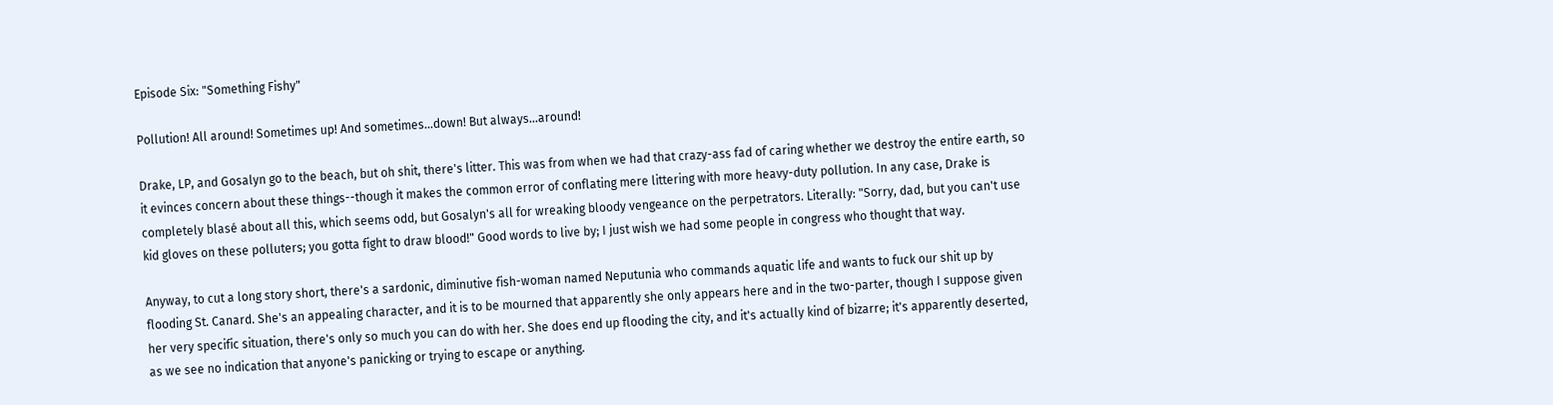Episode Six: "Something Fishy"

Pollution! All around! Sometimes up! And sometimes...down! But always...around!

Drake, LP, and Gosalyn go to the beach, but oh shit, there's litter. This was from when we had that crazy-ass fad of caring whether we destroy the entire earth, so it evinces concern about these things--though it makes the common error of conflating mere littering with more heavy-duty pollution. In any case, Drake is completely blasé about all this, which seems odd, but Gosalyn's all for wreaking bloody vengeance on the perpetrators. Literally: "Sorry, dad, but you can't use kid gloves on these polluters; you gotta fight to draw blood!" Good words to live by; I just wish we had some people in congress who thought that way.

Anyway, to cut a long story short, there's a sardonic, diminutive fish-woman named Neputunia who commands aquatic life and wants to fuck our shit up by flooding St. Canard. She's an appealing character, and it is to be mourned that apparently she only appears here and in the two-parter, though I suppose given her very specific situation, there's only so much you can do with her. She does end up flooding the city, and it's actually kind of bizarre; it's apparently deserted, as we see no indication that anyone's panicking or trying to escape or anything.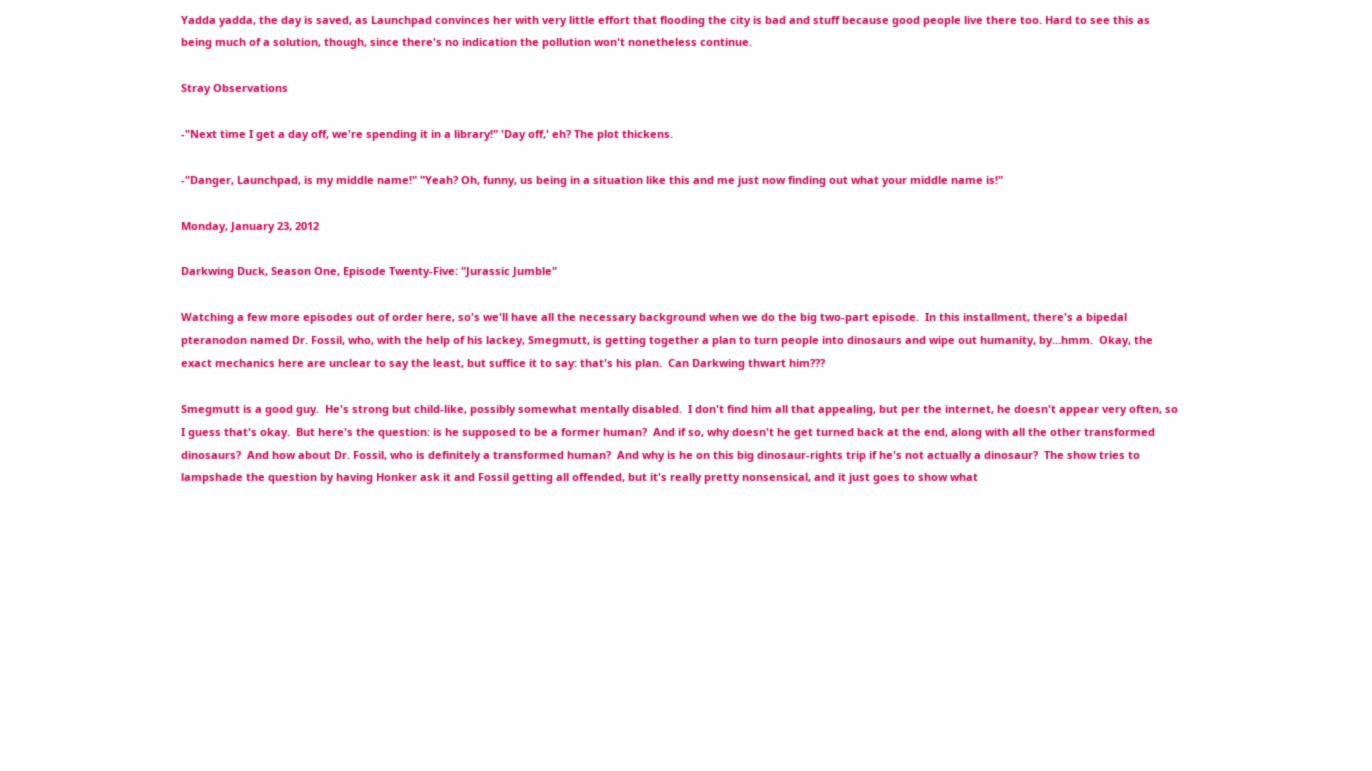Yadda yadda, the day is saved, as Launchpad convinces her with very little effort that flooding the city is bad and stuff because good people live there too. Hard to see this as being much of a solution, though, since there's no indication the pollution won't nonetheless continue.

Stray Observations

-"Next time I get a day off, we're spending it in a library!" 'Day off,' eh? The plot thickens.

-"Danger, Launchpad, is my middle name!" "Yeah? Oh, funny, us being in a situation like this and me just now finding out what your middle name is!"

Monday, January 23, 2012

Darkwing Duck, Season One, Episode Twenty-Five: "Jurassic Jumble"

Watching a few more episodes out of order here, so's we'll have all the necessary background when we do the big two-part episode.  In this installment, there's a bipedal pteranodon named Dr. Fossil, who, with the help of his lackey, Smegmutt, is getting together a plan to turn people into dinosaurs and wipe out humanity, by…hmm.  Okay, the exact mechanics here are unclear to say the least, but suffice it to say: that's his plan.  Can Darkwing thwart him???

Smegmutt is a good guy.  He's strong but child-like, possibly somewhat mentally disabled.  I don't find him all that appealing, but per the internet, he doesn't appear very often, so I guess that's okay.  But here's the question: is he supposed to be a former human?  And if so, why doesn't he get turned back at the end, along with all the other transformed dinosaurs?  And how about Dr. Fossil, who is definitely a transformed human?  And why is he on this big dinosaur-rights trip if he's not actually a dinosaur?  The show tries to lampshade the question by having Honker ask it and Fossil getting all offended, but it's really pretty nonsensical, and it just goes to show what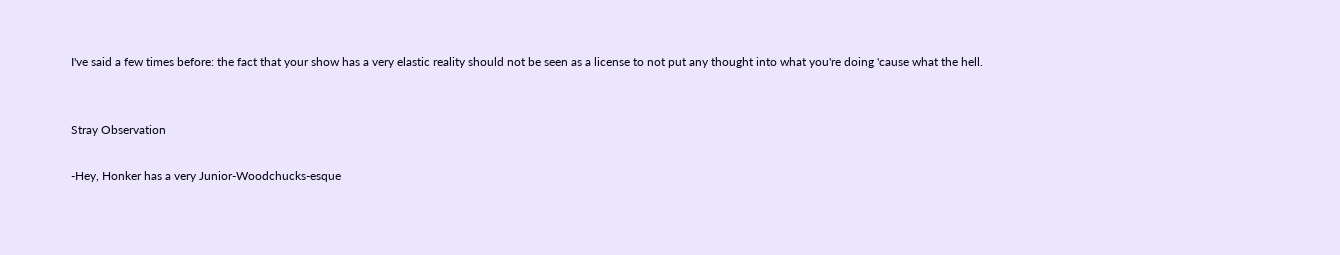I've said a few times before: the fact that your show has a very elastic reality should not be seen as a license to not put any thought into what you're doing 'cause what the hell.


Stray Observation

-Hey, Honker has a very Junior-Woodchucks-esque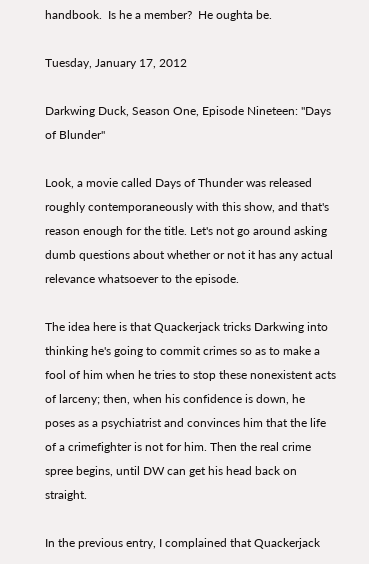handbook.  Is he a member?  He oughta be.

Tuesday, January 17, 2012

Darkwing Duck, Season One, Episode Nineteen: "Days of Blunder"

Look, a movie called Days of Thunder was released roughly contemporaneously with this show, and that's reason enough for the title. Let's not go around asking dumb questions about whether or not it has any actual relevance whatsoever to the episode.

The idea here is that Quackerjack tricks Darkwing into thinking he's going to commit crimes so as to make a fool of him when he tries to stop these nonexistent acts of larceny; then, when his confidence is down, he poses as a psychiatrist and convinces him that the life of a crimefighter is not for him. Then the real crime spree begins, until DW can get his head back on straight.

In the previous entry, I complained that Quackerjack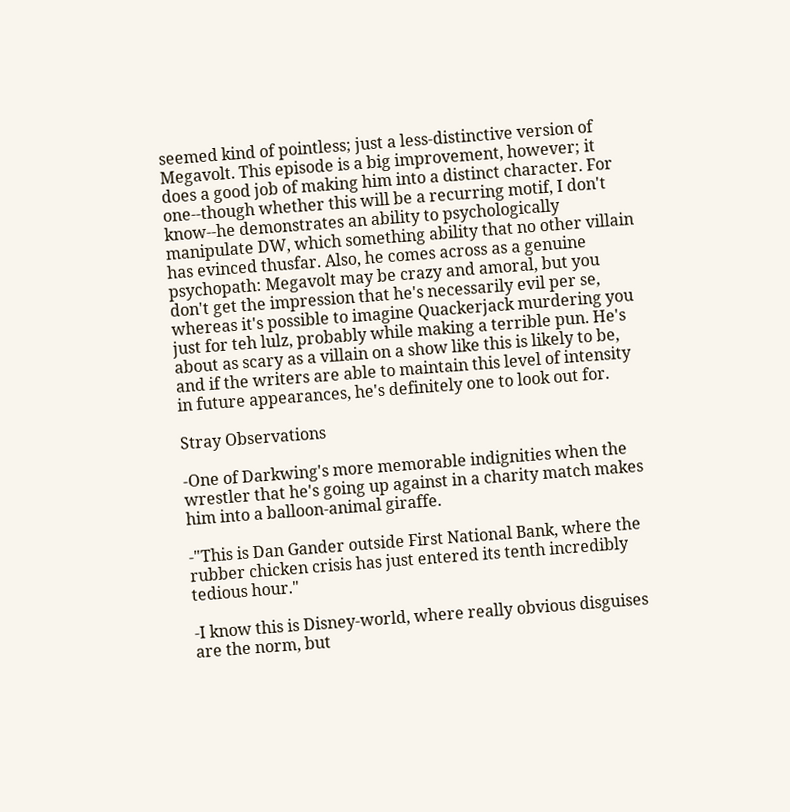seemed kind of pointless; just a less-distinctive version of Megavolt. This episode is a big improvement, however; it does a good job of making him into a distinct character. For one--though whether this will be a recurring motif, I don't know--he demonstrates an ability to psychologically manipulate DW, which something ability that no other villain has evinced thusfar. Also, he comes across as a genuine psychopath: Megavolt may be crazy and amoral, but you don't get the impression that he's necessarily evil per se, whereas it's possible to imagine Quackerjack murdering you just for teh lulz, probably while making a terrible pun. He's about as scary as a villain on a show like this is likely to be, and if the writers are able to maintain this level of intensity in future appearances, he's definitely one to look out for.

Stray Observations

-One of Darkwing's more memorable indignities when the wrestler that he's going up against in a charity match makes him into a balloon-animal giraffe.

-"This is Dan Gander outside First National Bank, where the rubber chicken crisis has just entered its tenth incredibly tedious hour."

-I know this is Disney-world, where really obvious disguises are the norm, but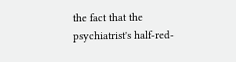the fact that the psychiatrist's half-red-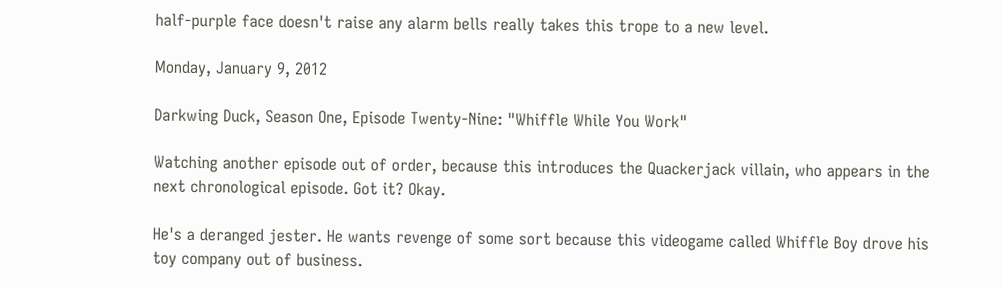half-purple face doesn't raise any alarm bells really takes this trope to a new level.

Monday, January 9, 2012

Darkwing Duck, Season One, Episode Twenty-Nine: "Whiffle While You Work"

Watching another episode out of order, because this introduces the Quackerjack villain, who appears in the next chronological episode. Got it? Okay.

He's a deranged jester. He wants revenge of some sort because this videogame called Whiffle Boy drove his toy company out of business.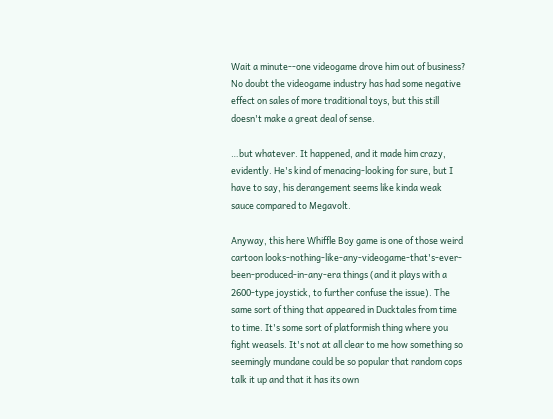Wait a minute--one videogame drove him out of business? No doubt the videogame industry has had some negative effect on sales of more traditional toys, but this still doesn't make a great deal of sense.

…but whatever. It happened, and it made him crazy, evidently. He's kind of menacing-looking for sure, but I have to say, his derangement seems like kinda weak sauce compared to Megavolt.

Anyway, this here Whiffle Boy game is one of those weird cartoon looks-nothing-like-any-videogame-that's-ever-been-produced-in-any-era things (and it plays with a 2600-type joystick, to further confuse the issue). The same sort of thing that appeared in Ducktales from time to time. It's some sort of platformish thing where you fight weasels. It's not at all clear to me how something so seemingly mundane could be so popular that random cops talk it up and that it has its own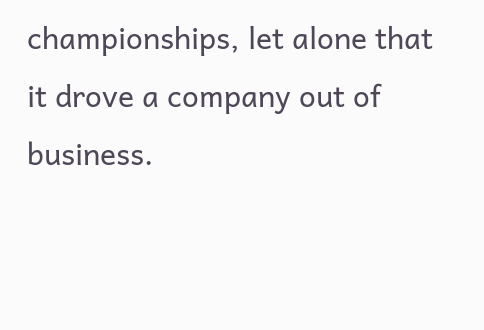championships, let alone that it drove a company out of business.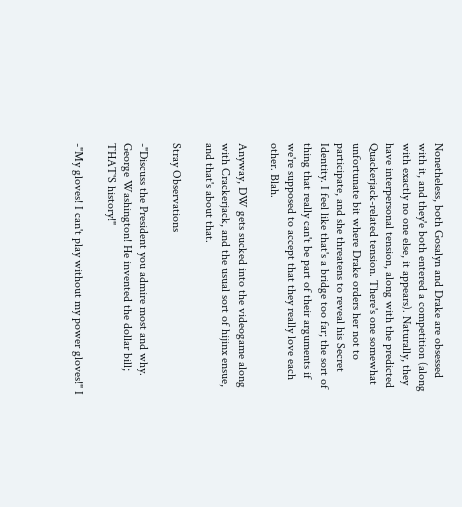Nonetheless, both Gosalyn and Drake are obsessed with it, and they'e both entered a competition (along with exactly no one else, it appears). Naturally, they have interpersonal tension, along with the predicted Quackerjack-related tension. There's one somewhat unfortunate bit where Drake orders her not to participate, and she threatens to reveal his Secret Identity. I feel like that's a bridge too far; the sort of thing that really can't be part of their arguments if we're supposed to accept that they really love each other. Blah.

Anyway, DW gets sucked into the videogame along with Crackerjack, and the usual sort of hijinx ensue, and that's about that.

Stray Observations

-"Discuss the President you admire most and why. George Washington! He invented the dollar bill; THAT'S history!"

-"My gloves! I can't play without my power gloves!" I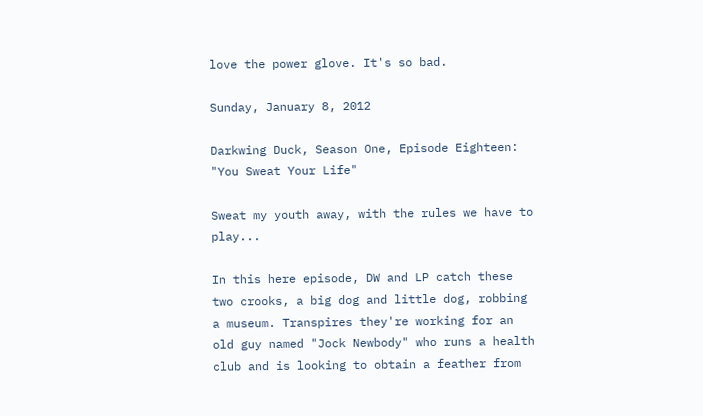love the power glove. It's so bad.

Sunday, January 8, 2012

Darkwing Duck, Season One, Episode Eighteen: "You Sweat Your Life"

Sweat my youth away, with the rules we have to play...

In this here episode, DW and LP catch these two crooks, a big dog and little dog, robbing a museum. Transpires they're working for an old guy named "Jock Newbody" who runs a health club and is looking to obtain a feather from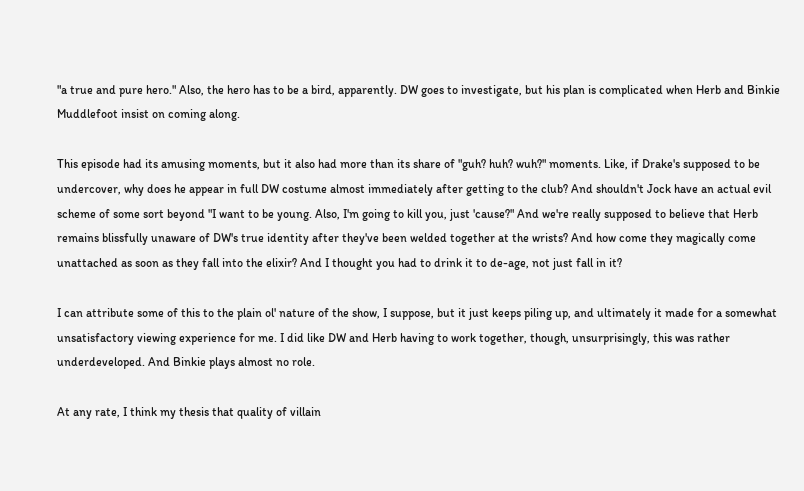"a true and pure hero." Also, the hero has to be a bird, apparently. DW goes to investigate, but his plan is complicated when Herb and Binkie Muddlefoot insist on coming along.

This episode had its amusing moments, but it also had more than its share of "guh? huh? wuh?" moments. Like, if Drake's supposed to be undercover, why does he appear in full DW costume almost immediately after getting to the club? And shouldn't Jock have an actual evil scheme of some sort beyond "I want to be young. Also, I'm going to kill you, just 'cause?" And we're really supposed to believe that Herb remains blissfully unaware of DW's true identity after they've been welded together at the wrists? And how come they magically come unattached as soon as they fall into the elixir? And I thought you had to drink it to de-age, not just fall in it?

I can attribute some of this to the plain ol' nature of the show, I suppose, but it just keeps piling up, and ultimately it made for a somewhat unsatisfactory viewing experience for me. I did like DW and Herb having to work together, though, unsurprisingly, this was rather underdeveloped. And Binkie plays almost no role.

At any rate, I think my thesis that quality of villain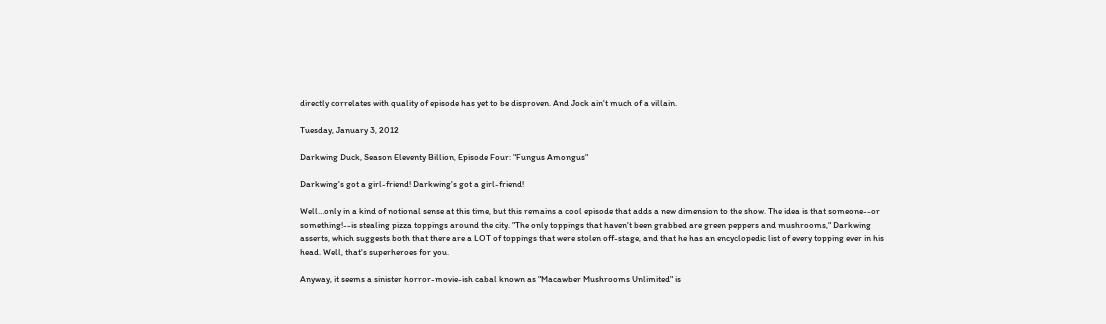directly correlates with quality of episode has yet to be disproven. And Jock ain't much of a villain.

Tuesday, January 3, 2012

Darkwing Duck, Season Eleventy Billion, Episode Four: "Fungus Amongus"

Darkwing's got a girl-friend! Darkwing's got a girl-friend!

Well…only in a kind of notional sense at this time, but this remains a cool episode that adds a new dimension to the show. The idea is that someone--or something!--is stealing pizza toppings around the city. "The only toppings that haven't been grabbed are green peppers and mushrooms," Darkwing asserts, which suggests both that there are a LOT of toppings that were stolen off-stage, and that he has an encyclopedic list of every topping ever in his head. Well, that's superheroes for you.

Anyway, it seems a sinister horror-movie-ish cabal known as "Macawber Mushrooms Unlimited" is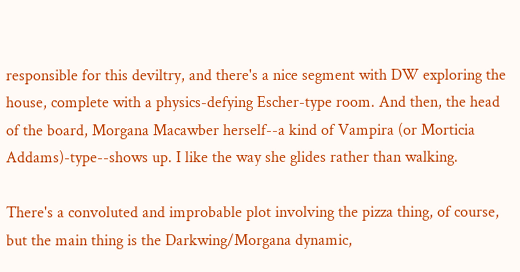responsible for this deviltry, and there's a nice segment with DW exploring the house, complete with a physics-defying Escher-type room. And then, the head of the board, Morgana Macawber herself--a kind of Vampira (or Morticia Addams)-type--shows up. I like the way she glides rather than walking.

There's a convoluted and improbable plot involving the pizza thing, of course, but the main thing is the Darkwing/Morgana dynamic,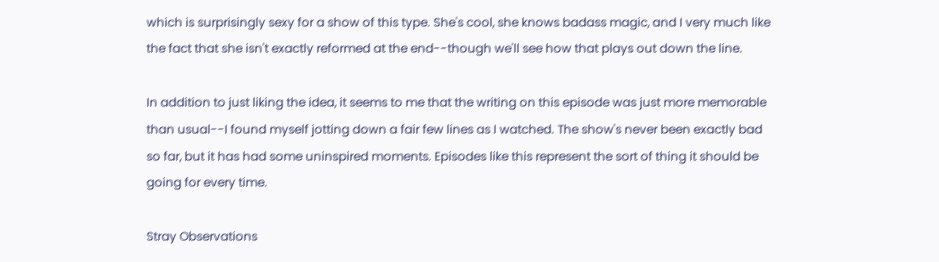which is surprisingly sexy for a show of this type. She's cool, she knows badass magic, and I very much like the fact that she isn't exactly reformed at the end--though we'll see how that plays out down the line.

In addition to just liking the idea, it seems to me that the writing on this episode was just more memorable than usual--I found myself jotting down a fair few lines as I watched. The show's never been exactly bad so far, but it has had some uninspired moments. Episodes like this represent the sort of thing it should be going for every time.

Stray Observations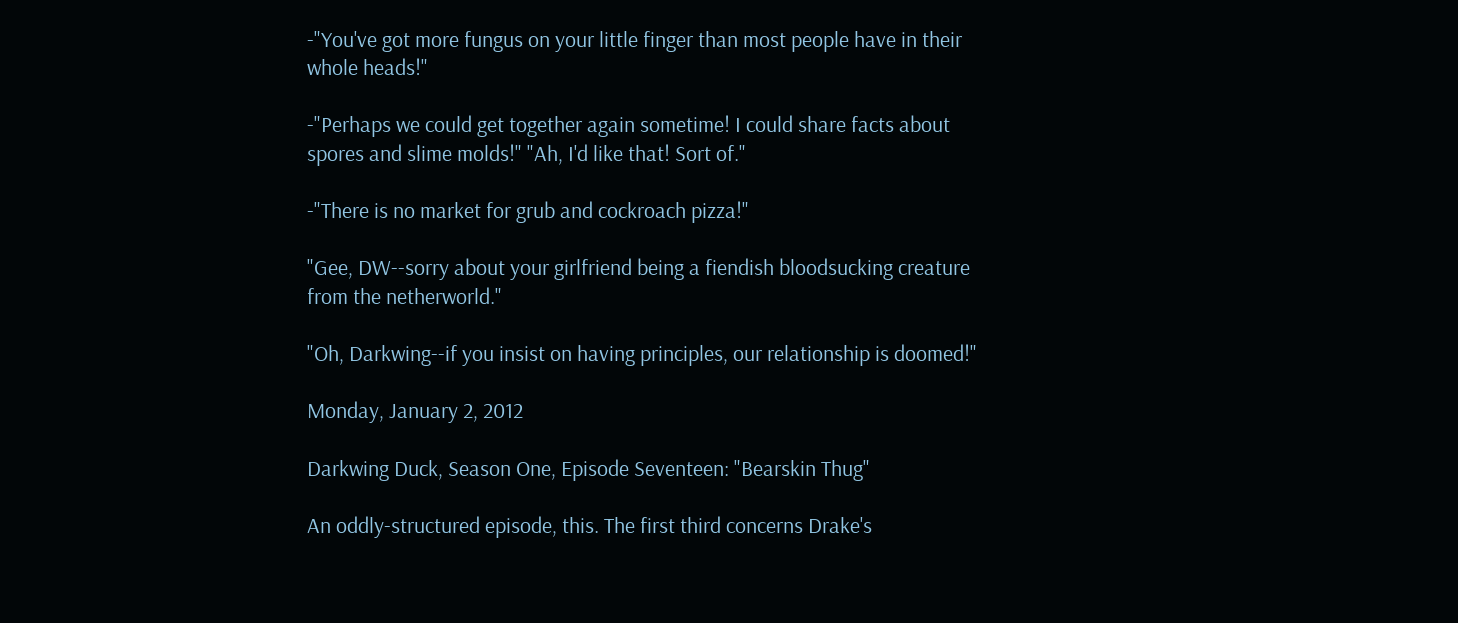-"You've got more fungus on your little finger than most people have in their whole heads!"

-"Perhaps we could get together again sometime! I could share facts about spores and slime molds!" "Ah, I'd like that! Sort of."

-"There is no market for grub and cockroach pizza!"

"Gee, DW--sorry about your girlfriend being a fiendish bloodsucking creature from the netherworld."

"Oh, Darkwing--if you insist on having principles, our relationship is doomed!"

Monday, January 2, 2012

Darkwing Duck, Season One, Episode Seventeen: "Bearskin Thug"

An oddly-structured episode, this. The first third concerns Drake's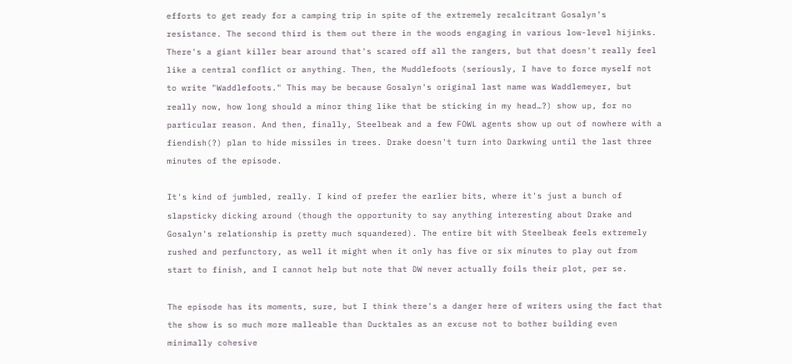efforts to get ready for a camping trip in spite of the extremely recalcitrant Gosalyn's resistance. The second third is them out there in the woods engaging in various low-level hijinks. There's a giant killer bear around that's scared off all the rangers, but that doesn't really feel like a central conflict or anything. Then, the Muddlefoots (seriously, I have to force myself not to write "Waddlefoots." This may be because Gosalyn's original last name was Waddlemeyer, but really now, how long should a minor thing like that be sticking in my head…?) show up, for no particular reason. And then, finally, Steelbeak and a few FOWL agents show up out of nowhere with a fiendish(?) plan to hide missiles in trees. Drake doesn't turn into Darkwing until the last three minutes of the episode.

It's kind of jumbled, really. I kind of prefer the earlier bits, where it's just a bunch of slapsticky dicking around (though the opportunity to say anything interesting about Drake and Gosalyn's relationship is pretty much squandered). The entire bit with Steelbeak feels extremely rushed and perfunctory, as well it might when it only has five or six minutes to play out from start to finish, and I cannot help but note that DW never actually foils their plot, per se.

The episode has its moments, sure, but I think there's a danger here of writers using the fact that the show is so much more malleable than Ducktales as an excuse not to bother building even minimally cohesive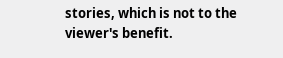stories, which is not to the viewer's benefit.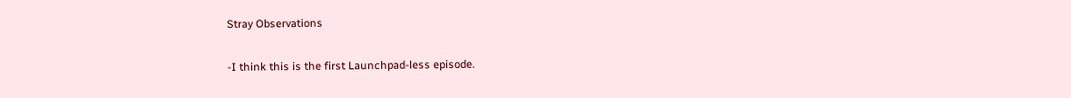Stray Observations

-I think this is the first Launchpad-less episode.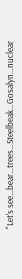"Let's see…bear…trees…Steelbeak…Gosalyn…nuclear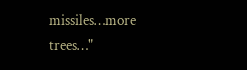missiles…more trees…"